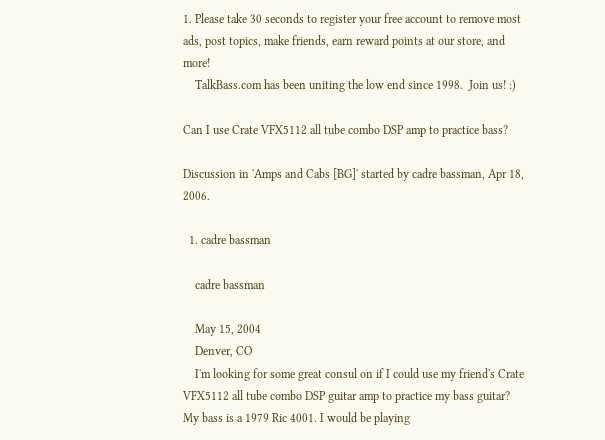1. Please take 30 seconds to register your free account to remove most ads, post topics, make friends, earn reward points at our store, and more!
    TalkBass.com has been uniting the low end since 1998.  Join us! :)

Can I use Crate VFX5112 all tube combo DSP amp to practice bass?

Discussion in 'Amps and Cabs [BG]' started by cadre bassman, Apr 18, 2006.

  1. cadre bassman

    cadre bassman

    May 15, 2004
    Denver, CO
    I'm looking for some great consul on if I could use my friend's Crate VFX5112 all tube combo DSP guitar amp to practice my bass guitar? My bass is a 1979 Ric 4001. I would be playing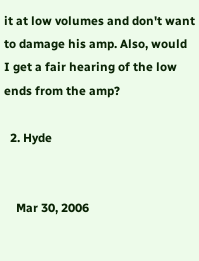it at low volumes and don't want to damage his amp. Also, would I get a fair hearing of the low ends from the amp?

  2. Hyde


    Mar 30, 2006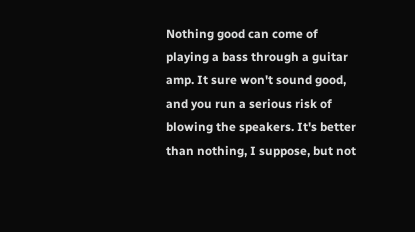Nothing good can come of playing a bass through a guitar amp. It sure won't sound good, and you run a serious risk of blowing the speakers. It's better than nothing, I suppose, but not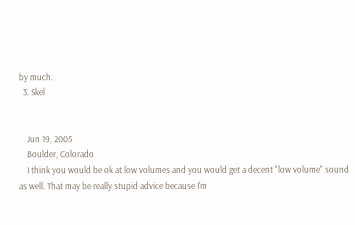by much.
  3. Skel


    Jun 19, 2005
    Boulder, Colorado
    I think you would be ok at low volumes and you would get a decent "low volume" sound as well. That may be really stupid advice because I'm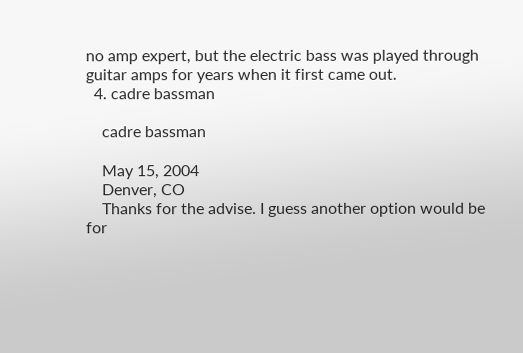no amp expert, but the electric bass was played through guitar amps for years when it first came out.
  4. cadre bassman

    cadre bassman

    May 15, 2004
    Denver, CO
    Thanks for the advise. I guess another option would be for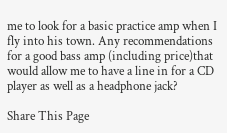me to look for a basic practice amp when I fly into his town. Any recommendations for a good bass amp (including price)that would allow me to have a line in for a CD player as well as a headphone jack?

Share This Page